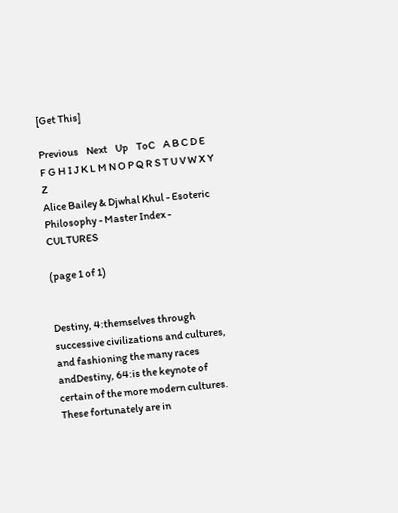[Get This]

Previous    Next    Up    ToC    A B C D E F G H I J K L M N O P Q R S T U V W X Y Z
Alice Bailey & Djwhal Khul - Esoteric Philosophy - Master Index - CULTURES

(page 1 of 1)


Destiny, 4:themselves through successive civilizations and cultures, and fashioning the many races andDestiny, 64:is the keynote of certain of the more modern cultures. These fortunately are in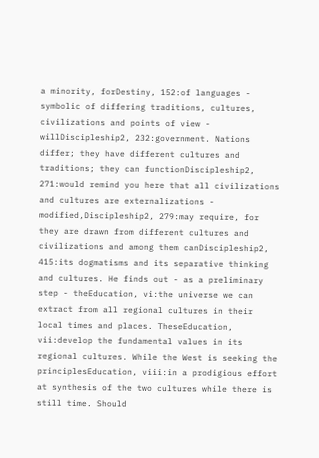a minority, forDestiny, 152:of languages - symbolic of differing traditions, cultures, civilizations and points of view - willDiscipleship2, 232:government. Nations differ; they have different cultures and traditions; they can functionDiscipleship2, 271:would remind you here that all civilizations and cultures are externalizations - modified,Discipleship2, 279:may require, for they are drawn from different cultures and civilizations and among them canDiscipleship2, 415:its dogmatisms and its separative thinking and cultures. He finds out - as a preliminary step - theEducation, vi:the universe we can extract from all regional cultures in their local times and places. TheseEducation, vii:develop the fundamental values in its regional cultures. While the West is seeking the principlesEducation, viii:in a prodigious effort at synthesis of the two cultures while there is still time. Should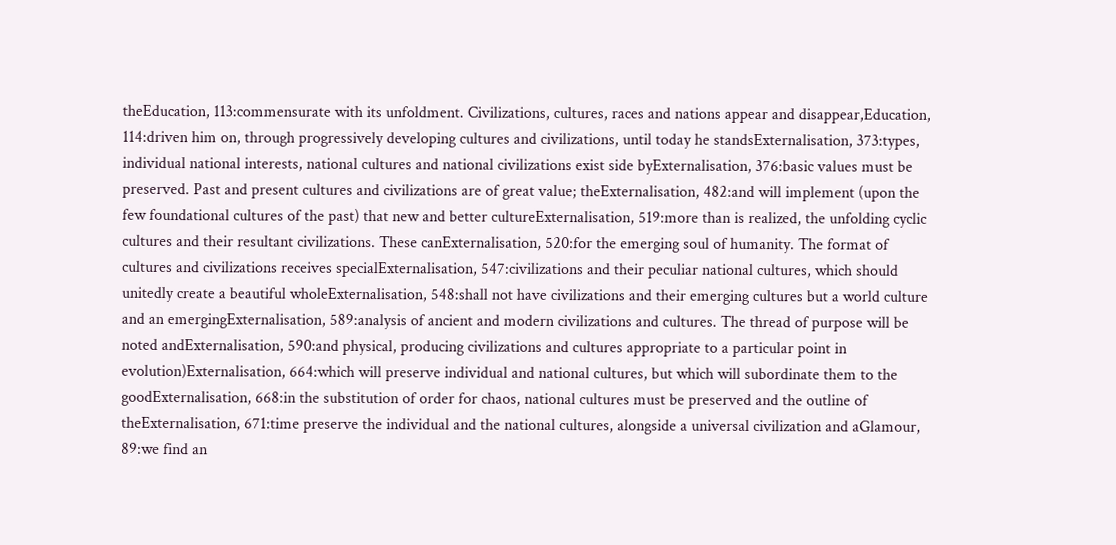theEducation, 113:commensurate with its unfoldment. Civilizations, cultures, races and nations appear and disappear,Education, 114:driven him on, through progressively developing cultures and civilizations, until today he standsExternalisation, 373:types, individual national interests, national cultures and national civilizations exist side byExternalisation, 376:basic values must be preserved. Past and present cultures and civilizations are of great value; theExternalisation, 482:and will implement (upon the few foundational cultures of the past) that new and better cultureExternalisation, 519:more than is realized, the unfolding cyclic cultures and their resultant civilizations. These canExternalisation, 520:for the emerging soul of humanity. The format of cultures and civilizations receives specialExternalisation, 547:civilizations and their peculiar national cultures, which should unitedly create a beautiful wholeExternalisation, 548:shall not have civilizations and their emerging cultures but a world culture and an emergingExternalisation, 589:analysis of ancient and modern civilizations and cultures. The thread of purpose will be noted andExternalisation, 590:and physical, producing civilizations and cultures appropriate to a particular point in evolution)Externalisation, 664:which will preserve individual and national cultures, but which will subordinate them to the goodExternalisation, 668:in the substitution of order for chaos, national cultures must be preserved and the outline of theExternalisation, 671:time preserve the individual and the national cultures, alongside a universal civilization and aGlamour, 89:we find an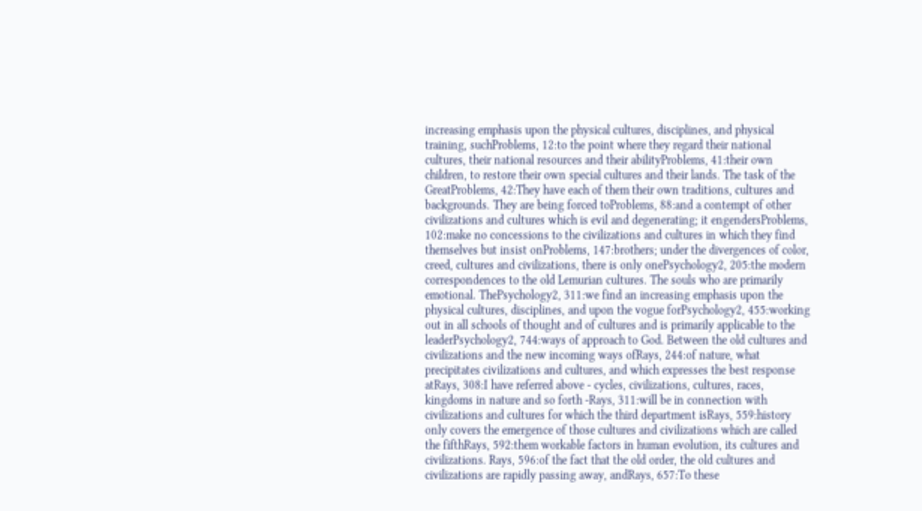increasing emphasis upon the physical cultures, disciplines, and physical training, suchProblems, 12:to the point where they regard their national cultures, their national resources and their abilityProblems, 41:their own children, to restore their own special cultures and their lands. The task of the GreatProblems, 42:They have each of them their own traditions, cultures and backgrounds. They are being forced toProblems, 88:and a contempt of other civilizations and cultures which is evil and degenerating; it engendersProblems, 102:make no concessions to the civilizations and cultures in which they find themselves but insist onProblems, 147:brothers; under the divergences of color, creed, cultures and civilizations, there is only onePsychology2, 205:the modern correspondences to the old Lemurian cultures. The souls who are primarily emotional. ThePsychology2, 311:we find an increasing emphasis upon the physical cultures, disciplines, and upon the vogue forPsychology2, 455:working out in all schools of thought and of cultures and is primarily applicable to the leaderPsychology2, 744:ways of approach to God. Between the old cultures and civilizations and the new incoming ways ofRays, 244:of nature, what precipitates civilizations and cultures, and which expresses the best response atRays, 308:I have referred above - cycles, civilizations, cultures, races, kingdoms in nature and so forth -Rays, 311:will be in connection with civilizations and cultures for which the third department isRays, 559:history only covers the emergence of those cultures and civilizations which are called the fifthRays, 592:them workable factors in human evolution, its cultures and civilizations. Rays, 596:of the fact that the old order, the old cultures and civilizations are rapidly passing away, andRays, 657:To these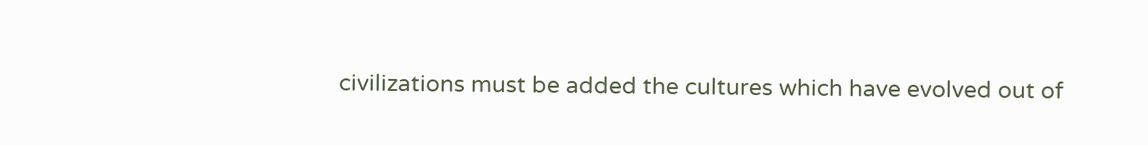civilizations must be added the cultures which have evolved out of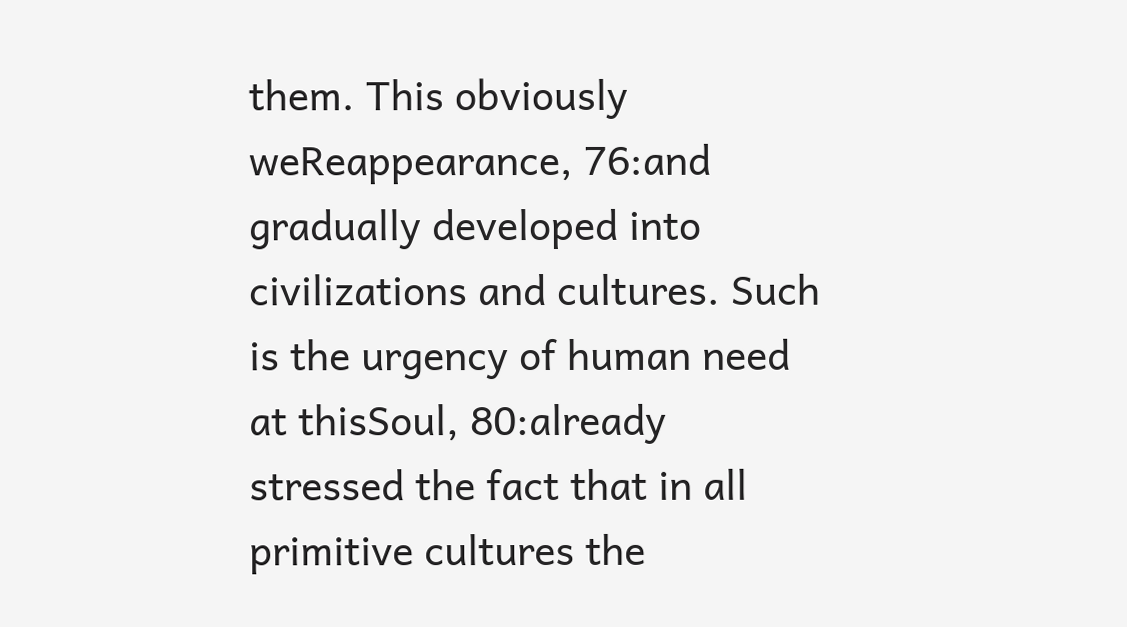them. This obviously weReappearance, 76:and gradually developed into civilizations and cultures. Such is the urgency of human need at thisSoul, 80:already stressed the fact that in all primitive cultures the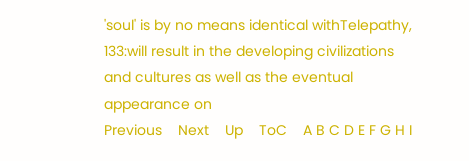'soul' is by no means identical withTelepathy, 133:will result in the developing civilizations and cultures as well as the eventual appearance on
Previous    Next    Up    ToC    A B C D E F G H I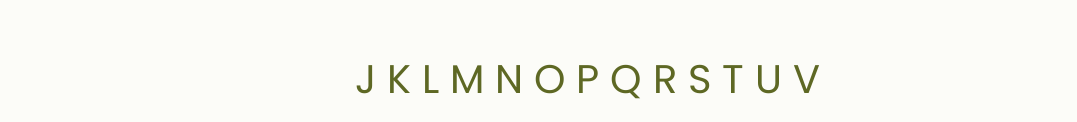J K L M N O P Q R S T U V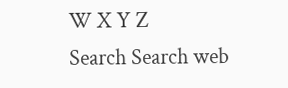W X Y Z
Search Search web